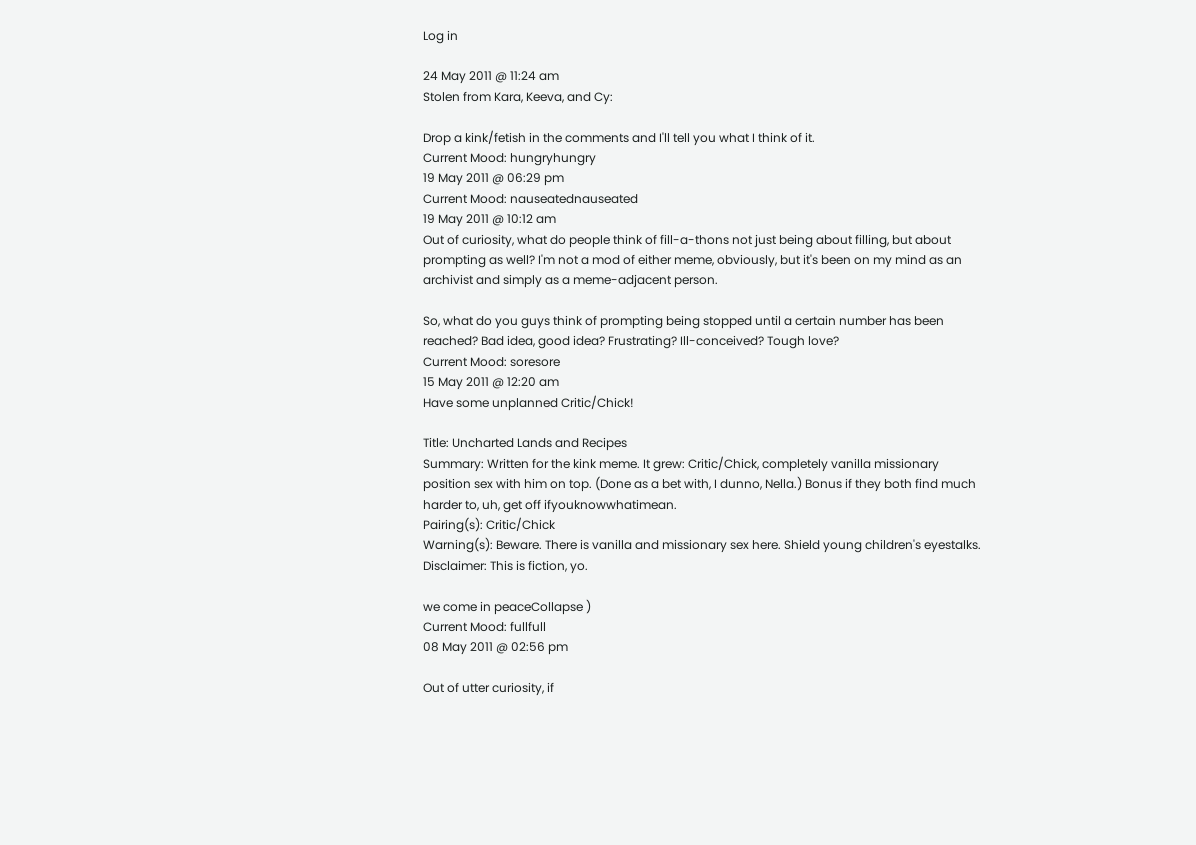Log in

24 May 2011 @ 11:24 am
Stolen from Kara, Keeva, and Cy:

Drop a kink/fetish in the comments and I'll tell you what I think of it.
Current Mood: hungryhungry
19 May 2011 @ 06:29 pm
Current Mood: nauseatednauseated
19 May 2011 @ 10:12 am
Out of curiosity, what do people think of fill-a-thons not just being about filling, but about prompting as well? I'm not a mod of either meme, obviously, but it's been on my mind as an archivist and simply as a meme-adjacent person.

So, what do you guys think of prompting being stopped until a certain number has been reached? Bad idea, good idea? Frustrating? Ill-conceived? Tough love?
Current Mood: soresore
15 May 2011 @ 12:20 am
Have some unplanned Critic/Chick!

Title: Uncharted Lands and Recipes
Summary: Written for the kink meme. It grew: Critic/Chick, completely vanilla missionary position sex with him on top. (Done as a bet with, I dunno, Nella.) Bonus if they both find much harder to, uh, get off ifyouknowwhatimean.
Pairing(s): Critic/Chick
Warning(s): Beware. There is vanilla and missionary sex here. Shield young children's eyestalks.
Disclaimer: This is fiction, yo.

we come in peaceCollapse )
Current Mood: fullfull
08 May 2011 @ 02:56 pm

Out of utter curiosity, if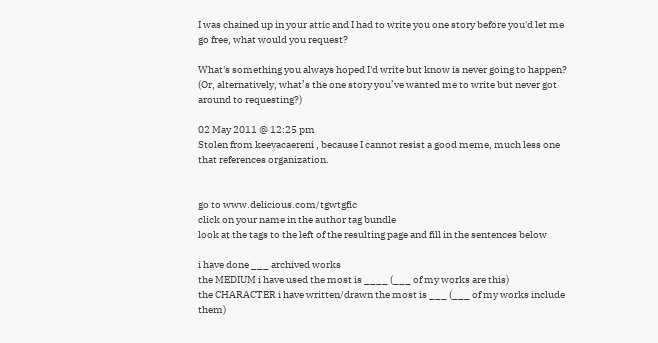I was chained up in your attic and I had to write you one story before you'd let me go free, what would you request?

What's something you always hoped I'd write but know is never going to happen? (Or, alternatively, what’s the one story you’ve wanted me to write but never got around to requesting?)

02 May 2011 @ 12:25 pm
Stolen from keevacaereni , because I cannot resist a good meme, much less one that references organization.


go to www.delicious.com/tgwtgfic
click on your name in the author tag bundle
look at the tags to the left of the resulting page and fill in the sentences below

i have done ___ archived works
the MEDIUM i have used the most is ____ (___ of my works are this)
the CHARACTER i have written/drawn the most is ___ (___ of my works include them)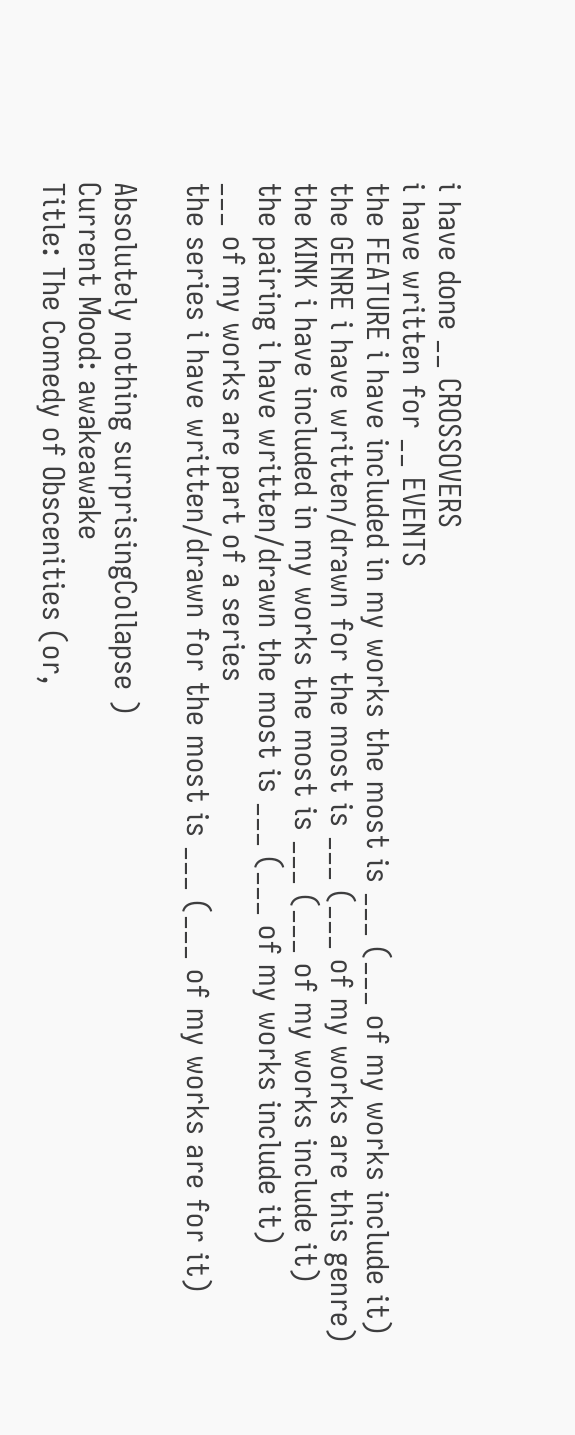i have done __ CROSSOVERS
i have written for __ EVENTS
the FEATURE i have included in my works the most is ___ (___ of my works include it)
the GENRE i have written/drawn for the most is ___ (___ of my works are this genre)
the KINK i have included in my works the most is ___ (___ of my works include it)
the pairing i have written/drawn the most is ___ (___ of my works include it)
___ of my works are part of a series
the series i have written/drawn for the most is ___ (___ of my works are for it)

Absolutely nothing surprisingCollapse )
Current Mood: awakeawake
Title: The Comedy of Obscenities (or,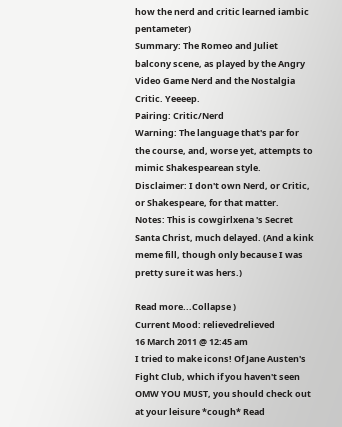how the nerd and critic learned iambic pentameter)
Summary: The Romeo and Juliet balcony scene, as played by the Angry Video Game Nerd and the Nostalgia Critic. Yeeeep.
Pairing: Critic/Nerd
Warning: The language that's par for the course, and, worse yet, attempts to mimic Shakespearean style.
Disclaimer: I don't own Nerd, or Critic, or Shakespeare, for that matter.
Notes: This is cowgirlxena 's Secret Santa Christ, much delayed. (And a kink meme fill, though only because I was pretty sure it was hers.)

Read more...Collapse )
Current Mood: relievedrelieved
16 March 2011 @ 12:45 am
I tried to make icons! Of Jane Austen's Fight Club, which if you haven't seen OMW YOU MUST, you should check out at your leisure *cough* Read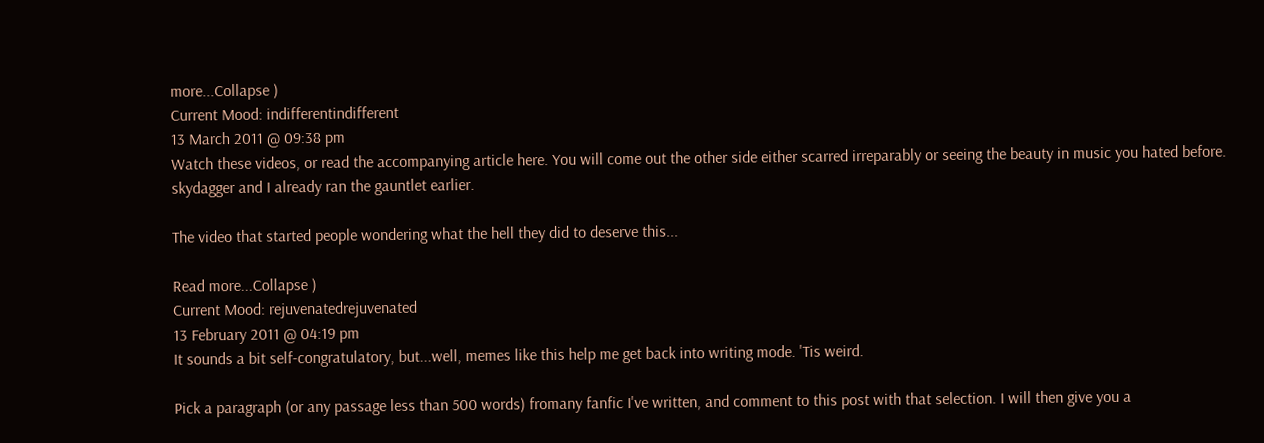more...Collapse )
Current Mood: indifferentindifferent
13 March 2011 @ 09:38 pm
Watch these videos, or read the accompanying article here. You will come out the other side either scarred irreparably or seeing the beauty in music you hated before. skydagger and I already ran the gauntlet earlier.

The video that started people wondering what the hell they did to deserve this...

Read more...Collapse )
Current Mood: rejuvenatedrejuvenated
13 February 2011 @ 04:19 pm
It sounds a bit self-congratulatory, but...well, memes like this help me get back into writing mode. 'Tis weird.

Pick a paragraph (or any passage less than 500 words) fromany fanfic I've written, and comment to this post with that selection. I will then give you a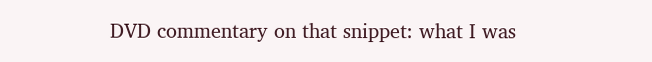DVD commentary on that snippet: what I was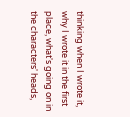thinking when I wrote it, why I wrote it in the first place, what's going on in the characters' heads,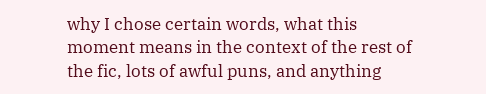why I chose certain words, what this moment means in the context of the rest of the fic, lots of awful puns, and anything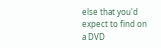else that you'd expect to find on a DVD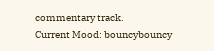commentary track.
Current Mood: bouncybouncy